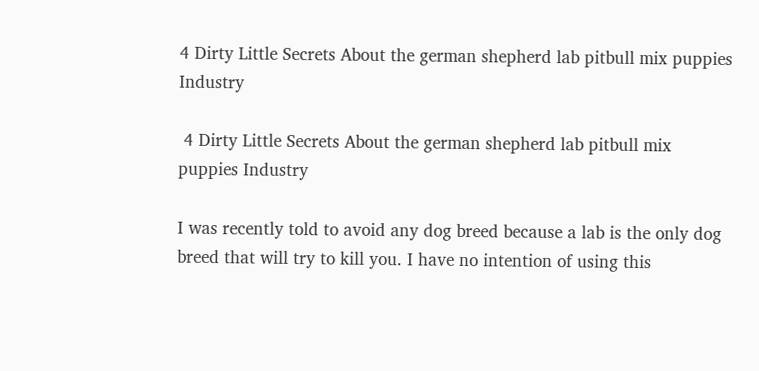4 Dirty Little Secrets About the german shepherd lab pitbull mix puppies Industry

 4 Dirty Little Secrets About the german shepherd lab pitbull mix puppies Industry

I was recently told to avoid any dog breed because a lab is the only dog breed that will try to kill you. I have no intention of using this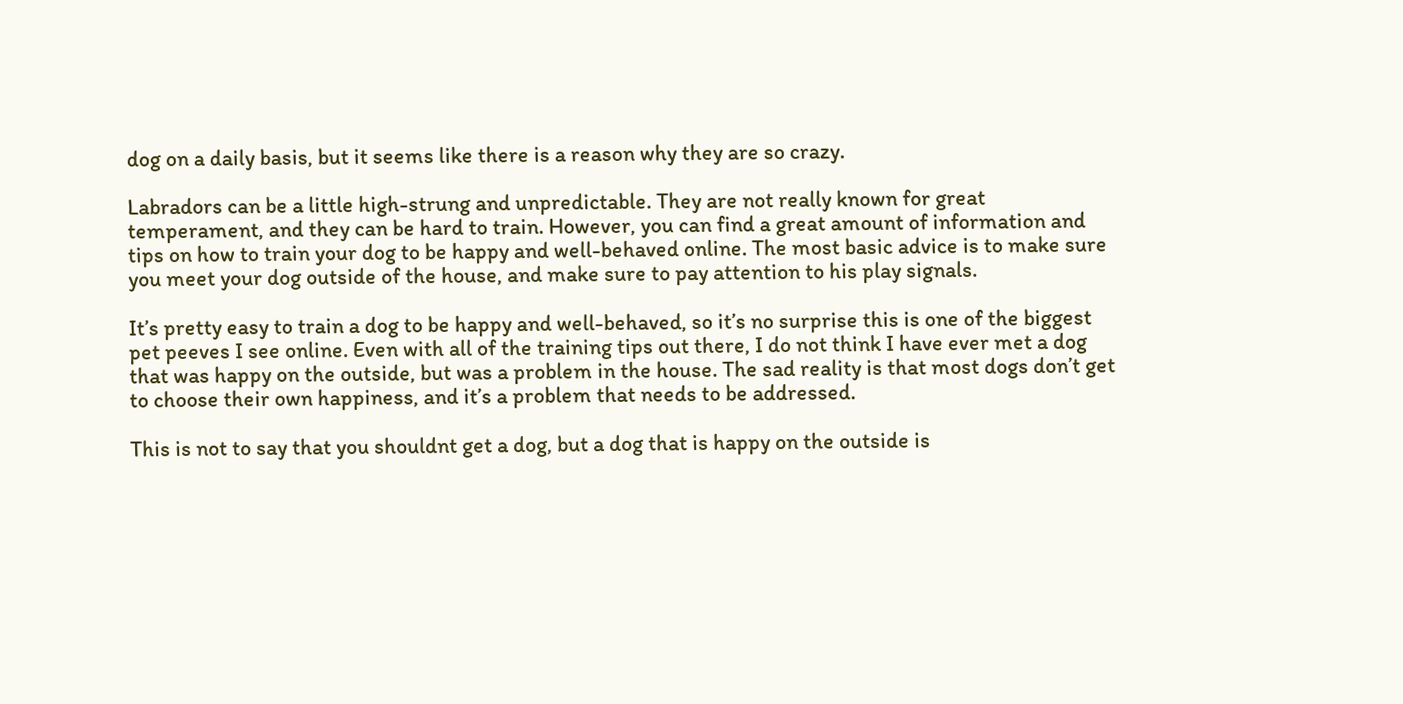dog on a daily basis, but it seems like there is a reason why they are so crazy.

Labradors can be a little high-strung and unpredictable. They are not really known for great temperament, and they can be hard to train. However, you can find a great amount of information and tips on how to train your dog to be happy and well-behaved online. The most basic advice is to make sure you meet your dog outside of the house, and make sure to pay attention to his play signals.

It’s pretty easy to train a dog to be happy and well-behaved, so it’s no surprise this is one of the biggest pet peeves I see online. Even with all of the training tips out there, I do not think I have ever met a dog that was happy on the outside, but was a problem in the house. The sad reality is that most dogs don’t get to choose their own happiness, and it’s a problem that needs to be addressed.

This is not to say that you shouldnt get a dog, but a dog that is happy on the outside is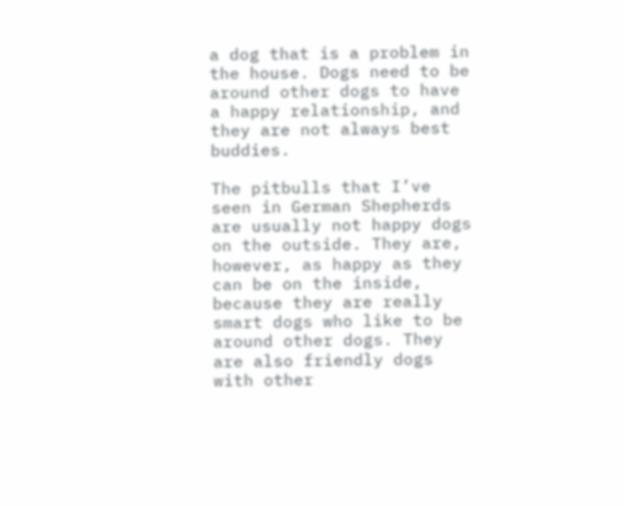a dog that is a problem in the house. Dogs need to be around other dogs to have a happy relationship, and they are not always best buddies.

The pitbulls that I’ve seen in German Shepherds are usually not happy dogs on the outside. They are, however, as happy as they can be on the inside, because they are really smart dogs who like to be around other dogs. They are also friendly dogs with other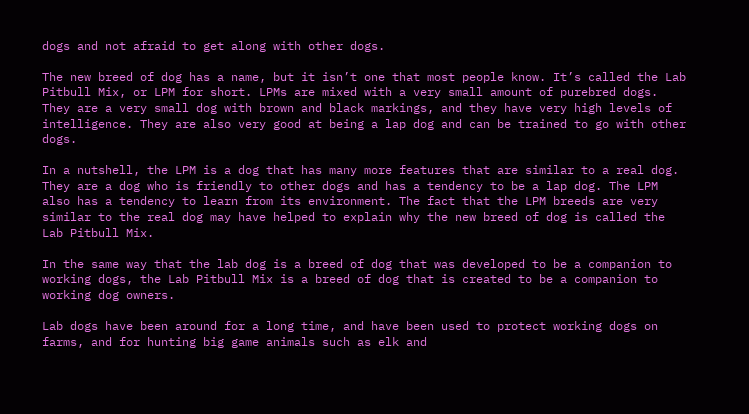dogs and not afraid to get along with other dogs.

The new breed of dog has a name, but it isn’t one that most people know. It’s called the Lab Pitbull Mix, or LPM for short. LPMs are mixed with a very small amount of purebred dogs. They are a very small dog with brown and black markings, and they have very high levels of intelligence. They are also very good at being a lap dog and can be trained to go with other dogs.

In a nutshell, the LPM is a dog that has many more features that are similar to a real dog. They are a dog who is friendly to other dogs and has a tendency to be a lap dog. The LPM also has a tendency to learn from its environment. The fact that the LPM breeds are very similar to the real dog may have helped to explain why the new breed of dog is called the Lab Pitbull Mix.

In the same way that the lab dog is a breed of dog that was developed to be a companion to working dogs, the Lab Pitbull Mix is a breed of dog that is created to be a companion to working dog owners.

Lab dogs have been around for a long time, and have been used to protect working dogs on farms, and for hunting big game animals such as elk and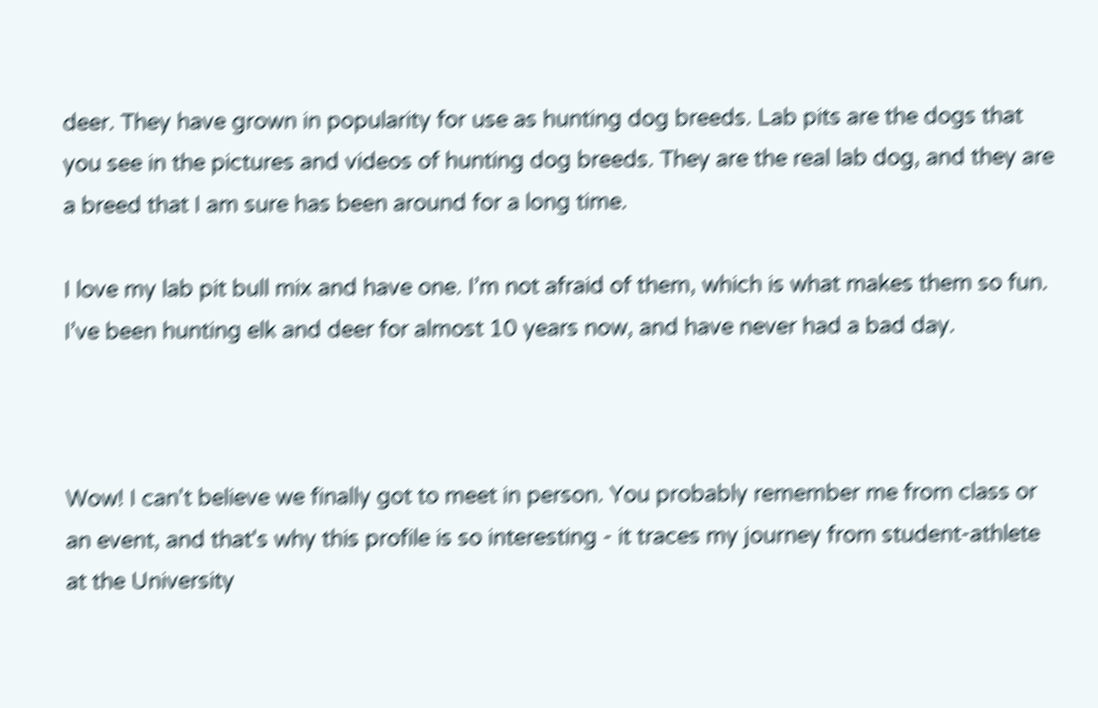deer. They have grown in popularity for use as hunting dog breeds. Lab pits are the dogs that you see in the pictures and videos of hunting dog breeds. They are the real lab dog, and they are a breed that I am sure has been around for a long time.

I love my lab pit bull mix and have one. I’m not afraid of them, which is what makes them so fun. I’ve been hunting elk and deer for almost 10 years now, and have never had a bad day.



Wow! I can't believe we finally got to meet in person. You probably remember me from class or an event, and that's why this profile is so interesting - it traces my journey from student-athlete at the University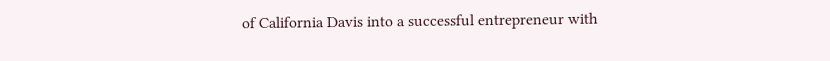of California Davis into a successful entrepreneur with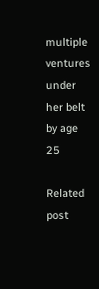multiple ventures under her belt by age 25

Related post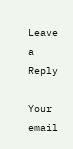Leave a Reply

Your email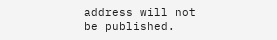address will not be published.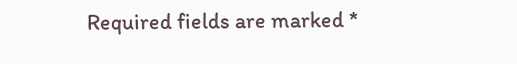Required fields are marked *